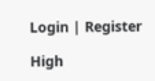Login | Register

High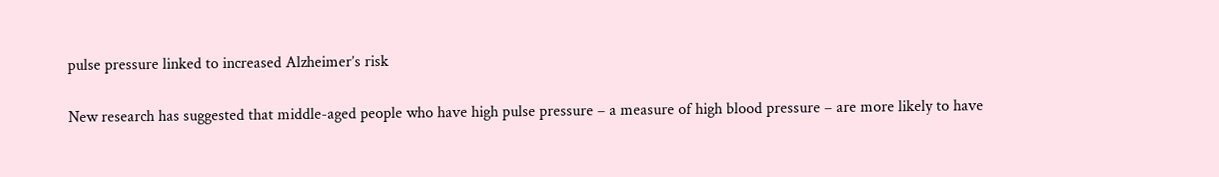pulse pressure linked to increased Alzheimer’s risk

New research has suggested that middle-aged people who have high pulse pressure – a measure of high blood pressure – are more likely to have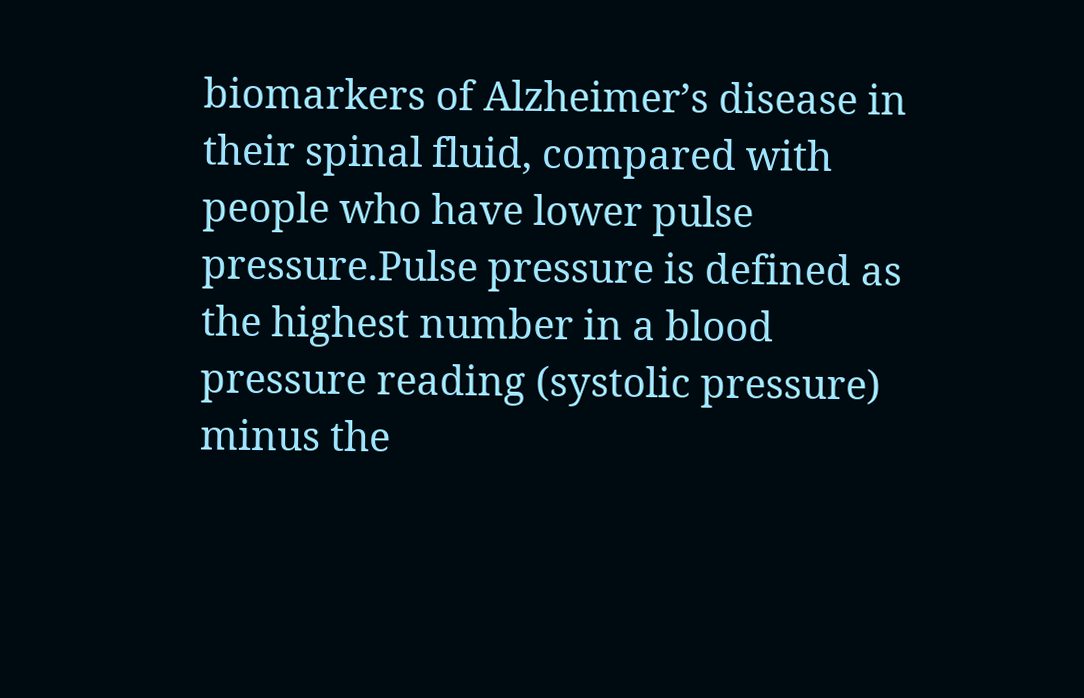biomarkers of Alzheimer’s disease in their spinal fluid, compared with people who have lower pulse pressure.Pulse pressure is defined as the highest number in a blood pressure reading (systolic pressure) minus the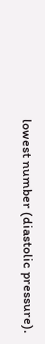lowest number (diastolic pressure).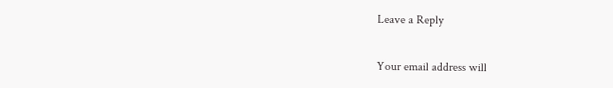Leave a Reply

Your email address will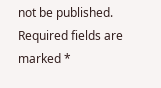not be published. Required fields are marked *